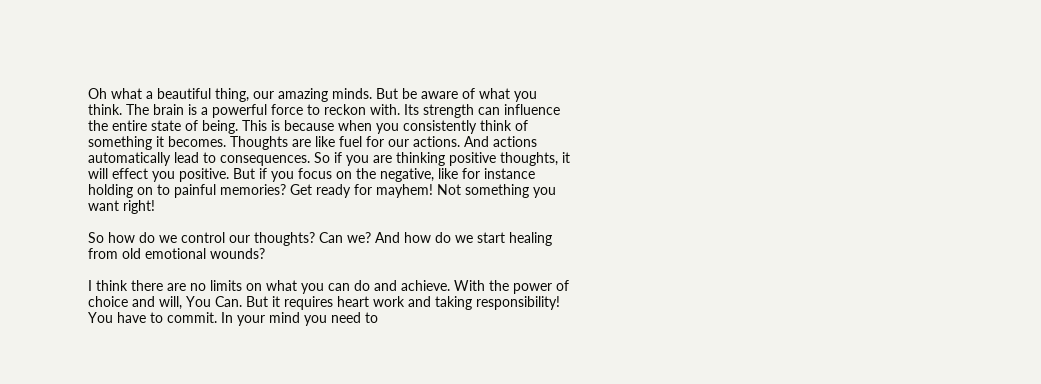Oh what a beautiful thing, our amazing minds. But be aware of what you think. The brain is a powerful force to reckon with. Its strength can influence the entire state of being. This is because when you consistently think of something it becomes. Thoughts are like fuel for our actions. And actions automatically lead to consequences. So if you are thinking positive thoughts, it will effect you positive. But if you focus on the negative, like for instance holding on to painful memories? Get ready for mayhem! Not something you want right!

So how do we control our thoughts? Can we? And how do we start healing from old emotional wounds?

I think there are no limits on what you can do and achieve. With the power of choice and will, You Can. But it requires heart work and taking responsibility! You have to commit. In your mind you need to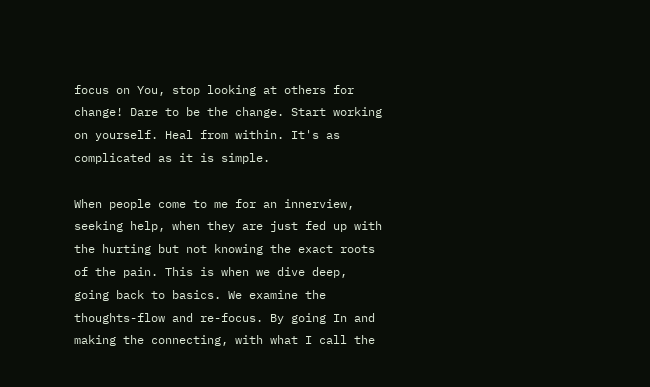focus on You, stop looking at others for change! Dare to be the change. Start working on yourself. Heal from within. It's as complicated as it is simple.

When people come to me for an innerview, seeking help, when they are just fed up with the hurting but not knowing the exact roots of the pain. This is when we dive deep, going back to basics. We examine the thoughts-flow and re-focus. By going In and making the connecting, with what I call the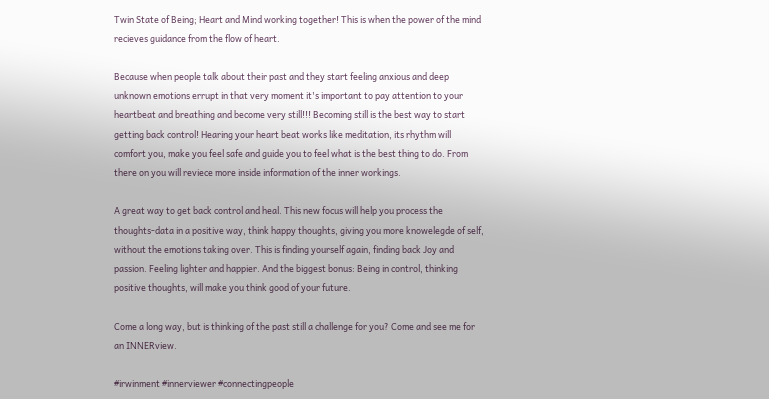Twin State of Being; Heart and Mind working together! This is when the power of the mind recieves guidance from the flow of heart.

Because when people talk about their past and they start feeling anxious and deep unknown emotions errupt in that very moment it's important to pay attention to your heartbeat and breathing and become very still!!! Becoming still is the best way to start getting back control! Hearing your heart beat works like meditation, its rhythm will comfort you, make you feel safe and guide you to feel what is the best thing to do. From there on you will reviece more inside information of the inner workings.

A great way to get back control and heal. This new focus will help you process the thoughts-data in a positive way, think happy thoughts, giving you more knowelegde of self, without the emotions taking over. This is finding yourself again, finding back Joy and passion. Feeling lighter and happier. And the biggest bonus: Being in control, thinking positive thoughts, will make you think good of your future.

Come a long way, but is thinking of the past still a challenge for you? Come and see me for an INNERview.

#irwinment #innerviewer #connectingpeople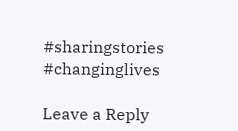#sharingstories #changinglives

Leave a Reply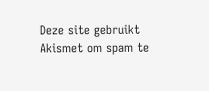Deze site gebruikt Akismet om spam te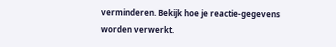verminderen. Bekijk hoe je reactie-gegevens worden verwerkt.